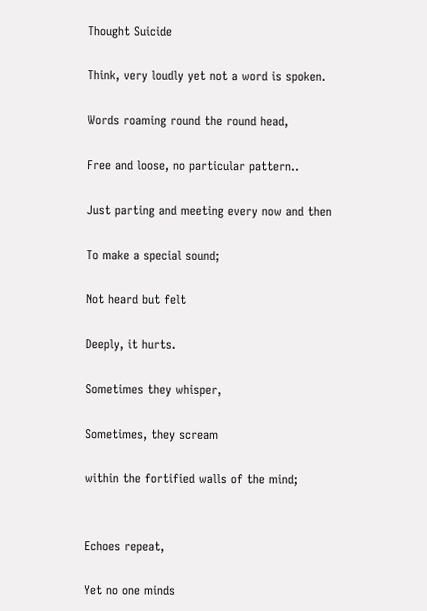Thought Suicide

Think, very loudly yet not a word is spoken.

Words roaming round the round head,

Free and loose, no particular pattern..

Just parting and meeting every now and then

To make a special sound;

Not heard but felt

Deeply, it hurts.

Sometimes they whisper,

Sometimes, they scream

within the fortified walls of the mind;


Echoes repeat,

Yet no one minds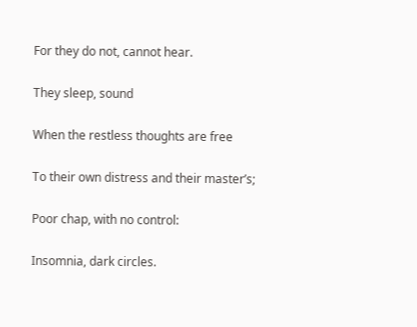For they do not, cannot hear.

They sleep, sound

When the restless thoughts are free

To their own distress and their master’s;

Poor chap, with no control:

Insomnia, dark circles.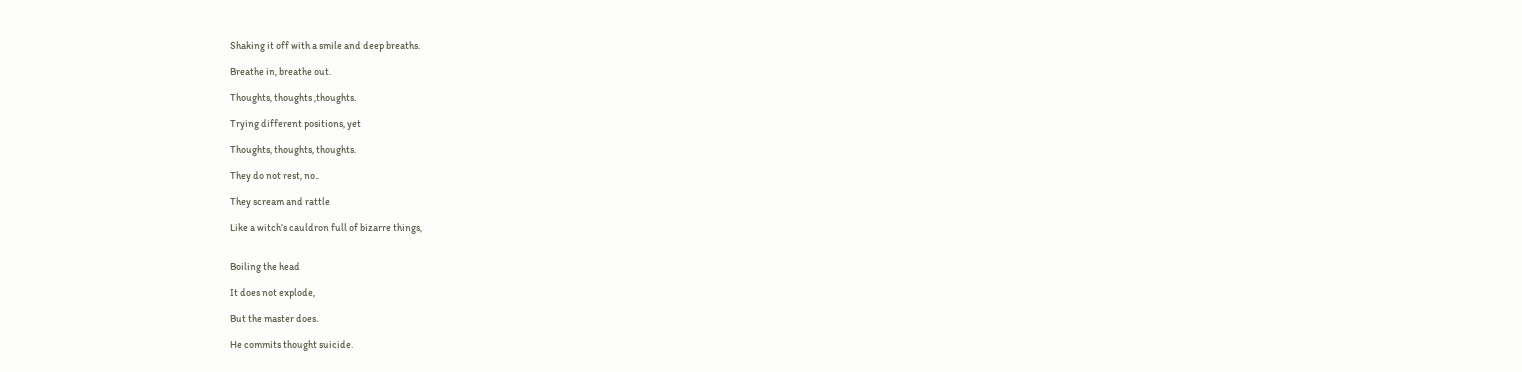Shaking it off with a smile and deep breaths.

Breathe in, breathe out.

Thoughts, thoughts ,thoughts.

Trying different positions, yet

Thoughts, thoughts, thoughts.

They do not rest, no..

They scream and rattle

Like a witch’s cauldron full of bizarre things,


Boiling the head

It does not explode,

But the master does.

He commits thought suicide.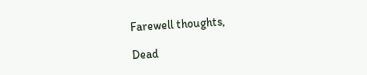Farewell thoughts,

Dead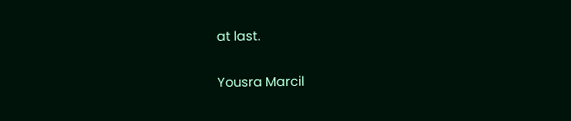at last.


Yousra Marcil